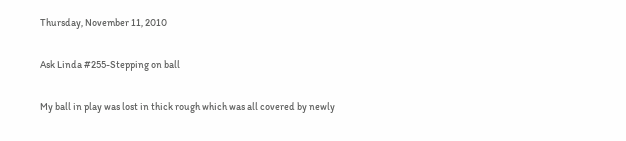Thursday, November 11, 2010

Ask Linda #255-Stepping on ball

My ball in play was lost in thick rough which was all covered by newly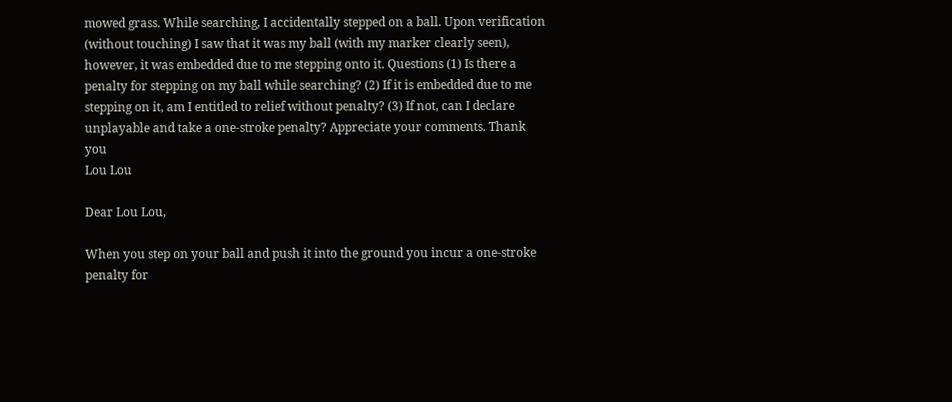mowed grass. While searching, I accidentally stepped on a ball. Upon verification (without touching) I saw that it was my ball (with my marker clearly seen), however, it was embedded due to me stepping onto it. Questions (1) Is there a penalty for stepping on my ball while searching? (2) If it is embedded due to me stepping on it, am I entitled to relief without penalty? (3) If not, can I declare unplayable and take a one-stroke penalty? Appreciate your comments. Thank you
Lou Lou

Dear Lou Lou,

When you step on your ball and push it into the ground you incur a one-stroke penalty for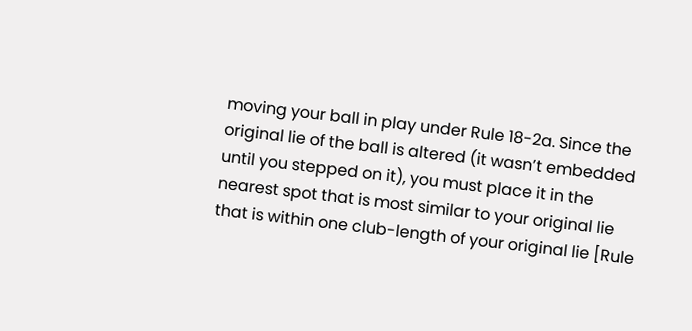moving your ball in play under Rule 18-2a. Since the original lie of the ball is altered (it wasn’t embedded until you stepped on it), you must place it in the nearest spot that is most similar to your original lie that is within one club-length of your original lie [Rule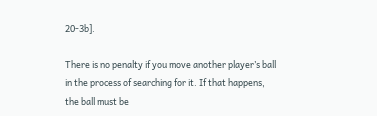20-3b].

There is no penalty if you move another player’s ball in the process of searching for it. If that happens, the ball must be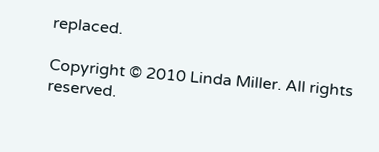replaced.

Copyright © 2010 Linda Miller. All rights reserved.